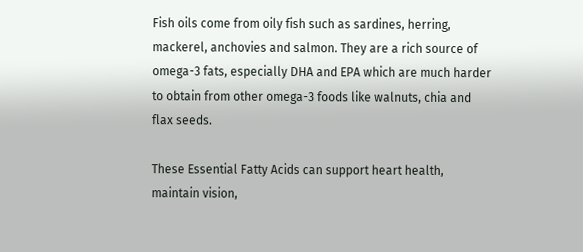Fish oils come from oily fish such as sardines, herring, mackerel, anchovies and salmon. They are a rich source of omega-3 fats, especially DHA and EPA which are much harder to obtain from other omega-3 foods like walnuts, chia and flax seeds.

These Essential Fatty Acids can support heart health, maintain vision,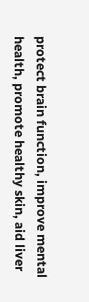protect brain function, improve mental health, promote healthy skin, aid liver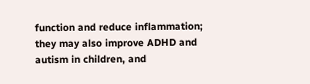function and reduce inflammation; they may also improve ADHD and autism in children, and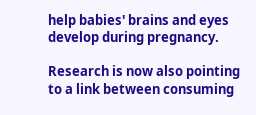help babies' brains and eyes develop during pregnancy.

Research is now also pointing to a link between consuming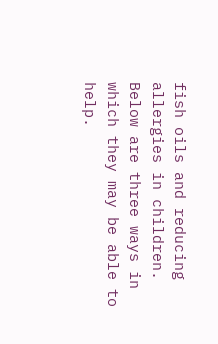fish oils and reducing allergies in children. Below are three ways in which they may be able to help.